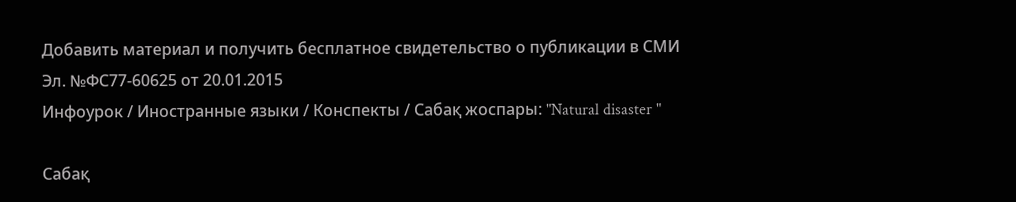Добавить материал и получить бесплатное свидетельство о публикации в СМИ
Эл. №ФС77-60625 от 20.01.2015
Инфоурок / Иностранные языки / Конспекты / Сабақ жоспары: "Natural disaster "

Сабақ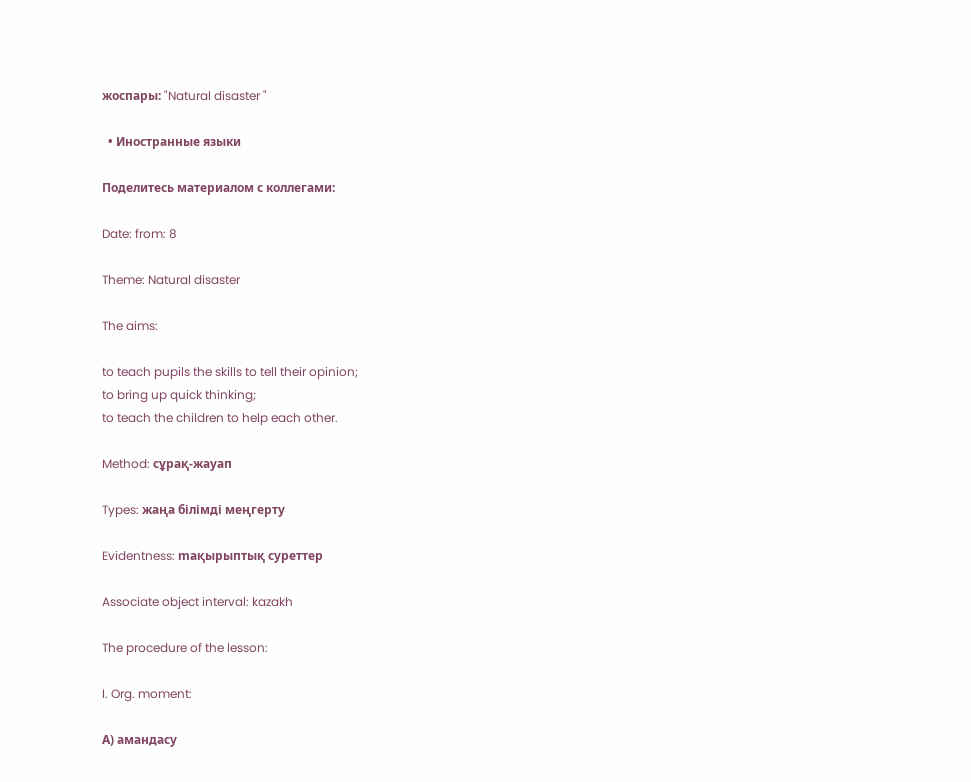жоспары: "Natural disaster "

  • Иностранные языки

Поделитесь материалом с коллегами:

Date: from: 8

Theme: Natural disaster

The aims:

to teach pupils the skills to tell their opinion;
to bring up quick thinking;
to teach the children to help each other.

Method: сұрақ-жауап

Types: жаңа білімді меңгерту

Evidentness: mақырыптық суреттер

Associate object interval: kazakh

The procedure of the lesson:

I. Org. moment:

А) амандасу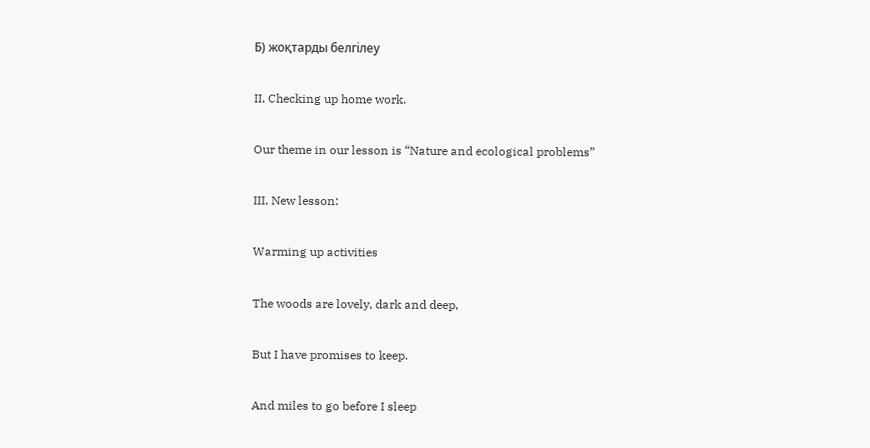Б) жоқтарды белгiлеу

II. Checking up home work.

Our theme in our lesson is “Nature and ecological problems”

III. New lesson:

Warming up activities

The woods are lovely, dark and deep,

But I have promises to keep.

And miles to go before I sleep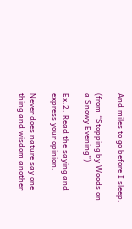And miles to go before I sleep.

(from “Stopping by Woods on a Snowy Evening”)

Ex.2. Read the saying and express your opinion.

Never does nature say one thing and wisdom another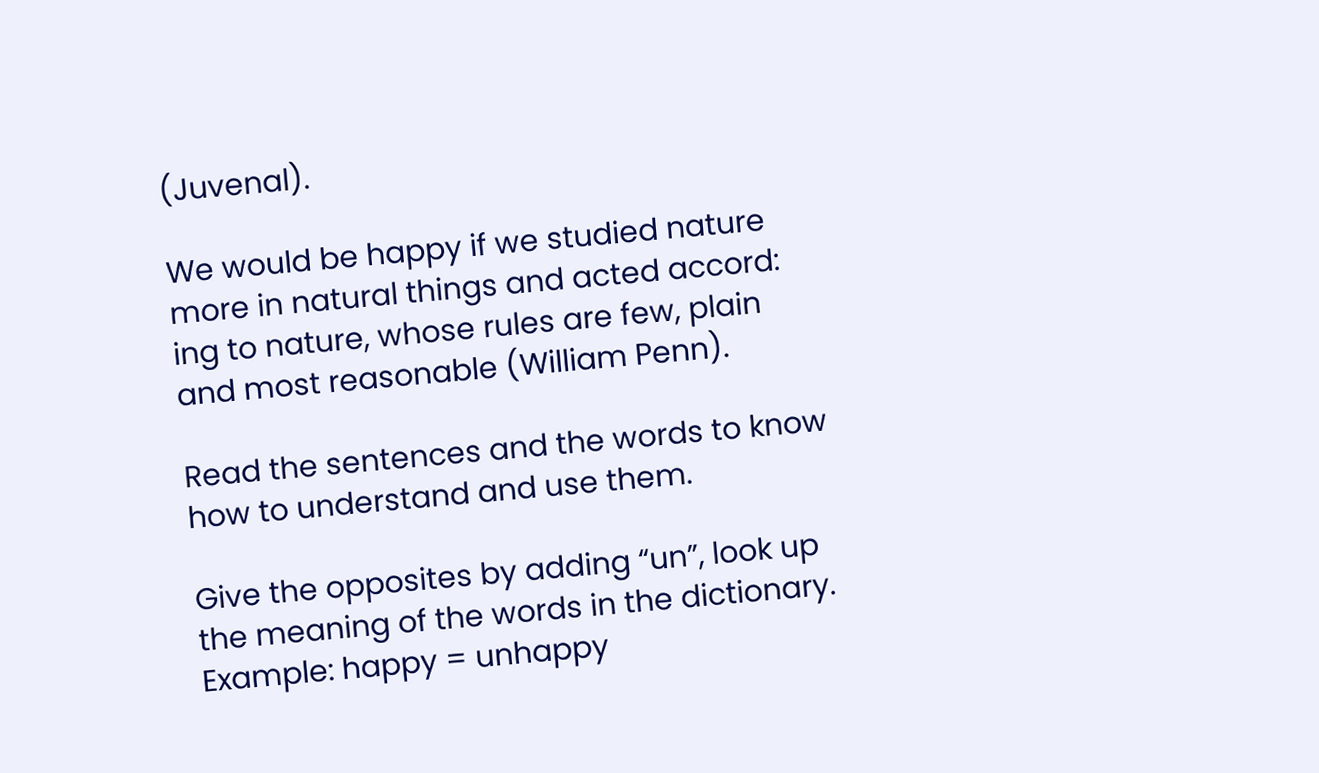(Juvenal).

We would be happy if we studied nature more in natural things and acted accord: ing to nature, whose rules are few, plain and most reasonable (William Penn).

Read the sentences and the words to know how to understand and use them.

Give the opposites by adding “un”, look up the meaning of the words in the dictionary. Example: happy = unhappy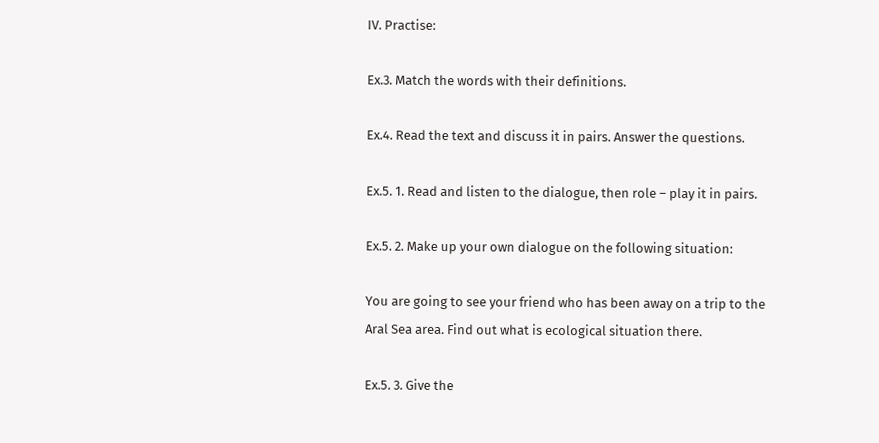IV. Practise:

Ex.3. Match the words with their definitions.

Ex.4. Read the text and discuss it in pairs. Answer the questions.

Ex.5. 1. Read and listen to the dialogue, then role – play it in pairs.

Ex.5. 2. Make up your own dialogue on the following situation:

You are going to see your friend who has been away on a trip to the Aral Sea area. Find out what is ecological situation there.

Ex.5. 3. Give the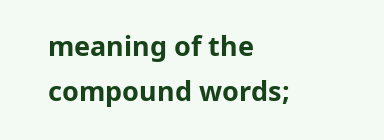meaning of the compound words;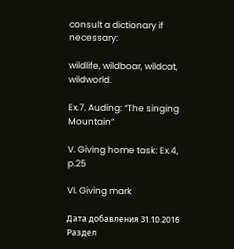consult a dictionary if necessary:

wildlife, wildboar, wildcat, wildworld.

Ex.7. Auding: “The singing Mountain”

V. Giving home task: Ex.4, p.25

VI. Giving mark

Дата добавления 31.10.2016
Раздел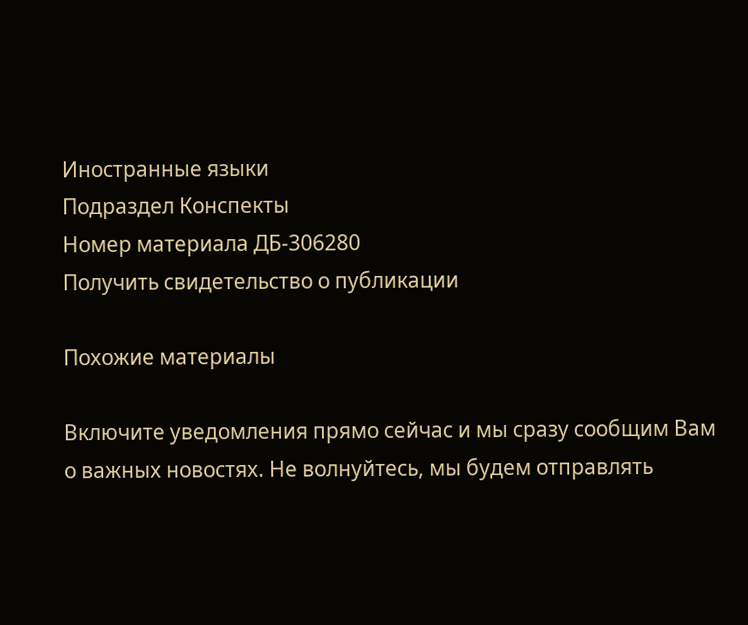Иностранные языки
Подраздел Конспекты
Номер материала ДБ-306280
Получить свидетельство о публикации

Похожие материалы

Включите уведомления прямо сейчас и мы сразу сообщим Вам о важных новостях. Не волнуйтесь, мы будем отправлять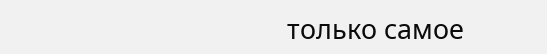только самое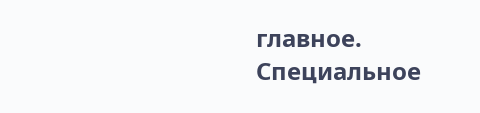главное.
Специальное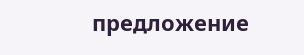предложение